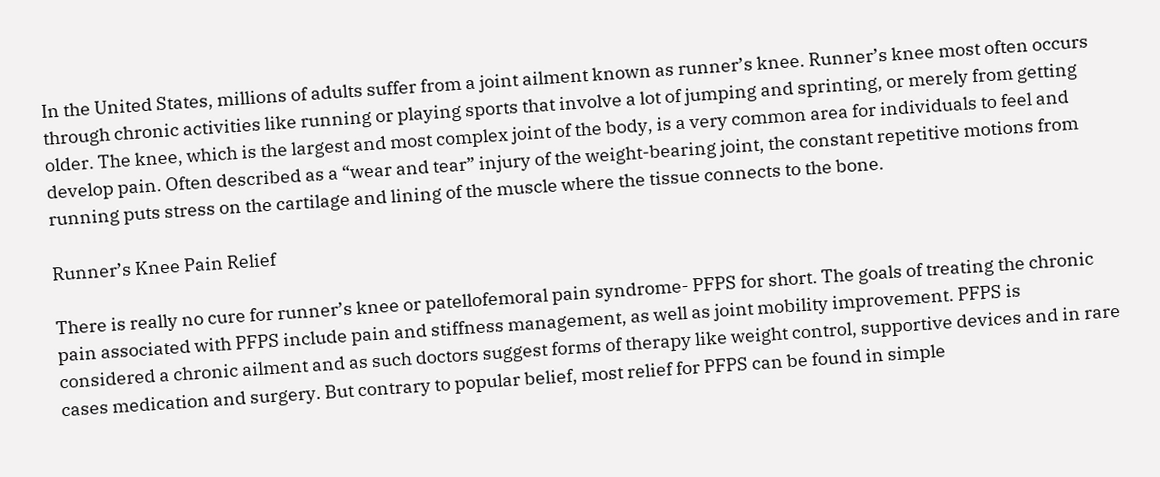In the United States, millions of adults suffer from a joint ailment known as runner’s knee. Runner’s knee most often occurs through chronic activities like running or playing sports that involve a lot of jumping and sprinting, or merely from getting older. The knee, which is the largest and most complex joint of the body, is a very common area for individuals to feel and develop pain. Often described as a “wear and tear” injury of the weight-bearing joint, the constant repetitive motions from running puts stress on the cartilage and lining of the muscle where the tissue connects to the bone.

Runner’s Knee Pain Relief

There is really no cure for runner’s knee or patellofemoral pain syndrome- PFPS for short. The goals of treating the chronic pain associated with PFPS include pain and stiffness management, as well as joint mobility improvement. PFPS is considered a chronic ailment and as such doctors suggest forms of therapy like weight control, supportive devices and in rare cases medication and surgery. But contrary to popular belief, most relief for PFPS can be found in simple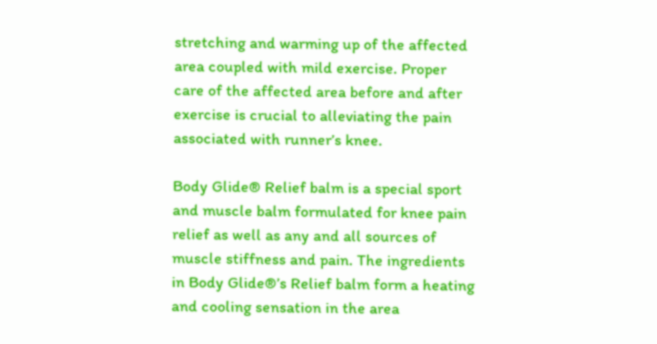stretching and warming up of the affected area coupled with mild exercise. Proper care of the affected area before and after exercise is crucial to alleviating the pain associated with runner’s knee.

Body Glide® Relief balm is a special sport and muscle balm formulated for knee pain relief as well as any and all sources of muscle stiffness and pain. The ingredients in Body Glide®’s Relief balm form a heating and cooling sensation in the area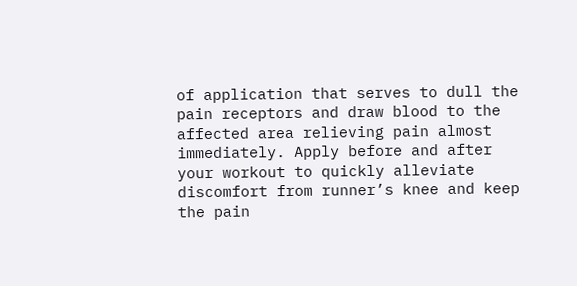of application that serves to dull the pain receptors and draw blood to the affected area relieving pain almost immediately. Apply before and after your workout to quickly alleviate discomfort from runner’s knee and keep the pain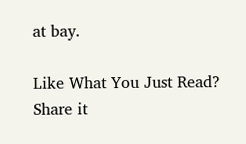at bay.

Like What You Just Read?
Share it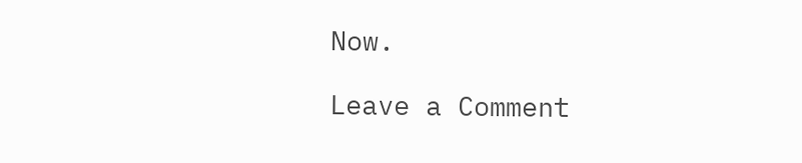Now.

Leave a Comment